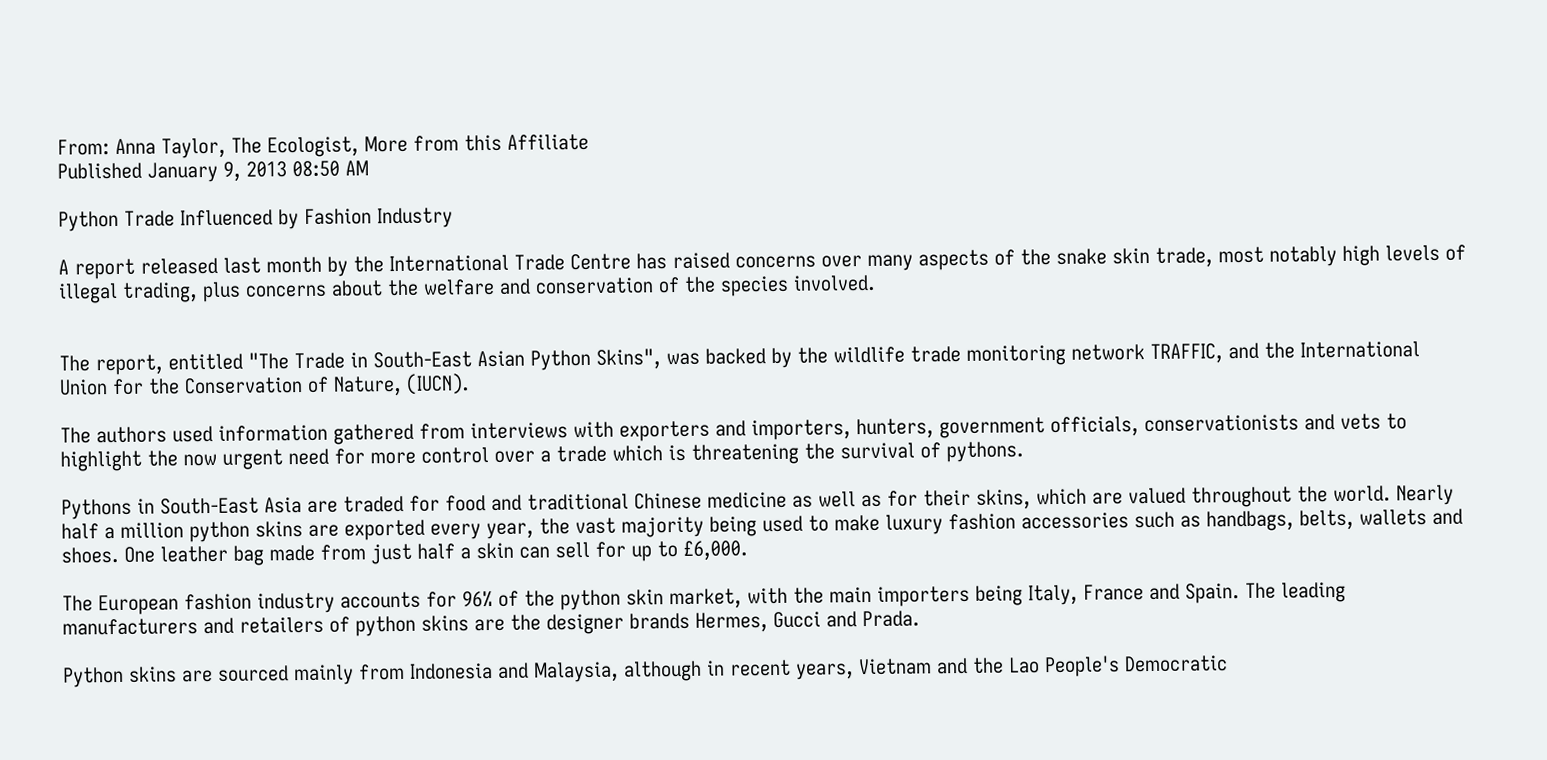From: Anna Taylor, The Ecologist, More from this Affiliate
Published January 9, 2013 08:50 AM

Python Trade Influenced by Fashion Industry

A report released last month by the International Trade Centre has raised concerns over many aspects of the snake skin trade, most notably high levels of illegal trading, plus concerns about the welfare and conservation of the species involved.


The report, entitled "The Trade in South-East Asian Python Skins", was backed by the wildlife trade monitoring network TRAFFIC, and the International Union for the Conservation of Nature, (IUCN).

The authors used information gathered from interviews with exporters and importers, hunters, government officials, conservationists and vets to highlight the now urgent need for more control over a trade which is threatening the survival of pythons.

Pythons in South-East Asia are traded for food and traditional Chinese medicine as well as for their skins, which are valued throughout the world. Nearly half a million python skins are exported every year, the vast majority being used to make luxury fashion accessories such as handbags, belts, wallets and shoes. One leather bag made from just half a skin can sell for up to £6,000.

The European fashion industry accounts for 96% of the python skin market, with the main importers being Italy, France and Spain. The leading manufacturers and retailers of python skins are the designer brands Hermes, Gucci and Prada.

Python skins are sourced mainly from Indonesia and Malaysia, although in recent years, Vietnam and the Lao People's Democratic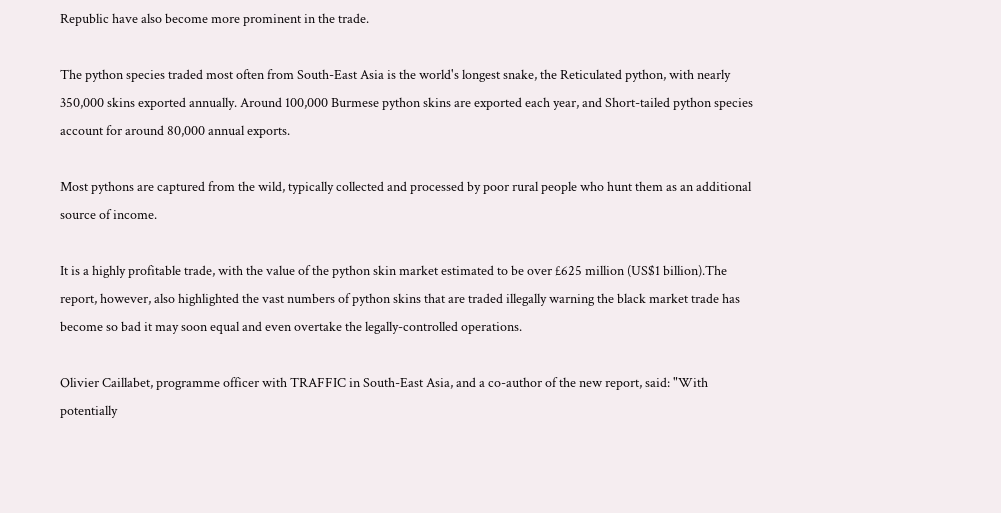Republic have also become more prominent in the trade.

The python species traded most often from South-East Asia is the world's longest snake, the Reticulated python, with nearly 350,000 skins exported annually. Around 100,000 Burmese python skins are exported each year, and Short-tailed python species account for around 80,000 annual exports.

Most pythons are captured from the wild, typically collected and processed by poor rural people who hunt them as an additional source of income.

It is a highly profitable trade, with the value of the python skin market estimated to be over £625 million (US$1 billion).The report, however, also highlighted the vast numbers of python skins that are traded illegally warning the black market trade has become so bad it may soon equal and even overtake the legally-controlled operations.

Olivier Caillabet, programme officer with TRAFFIC in South-East Asia, and a co-author of the new report, said: "With potentially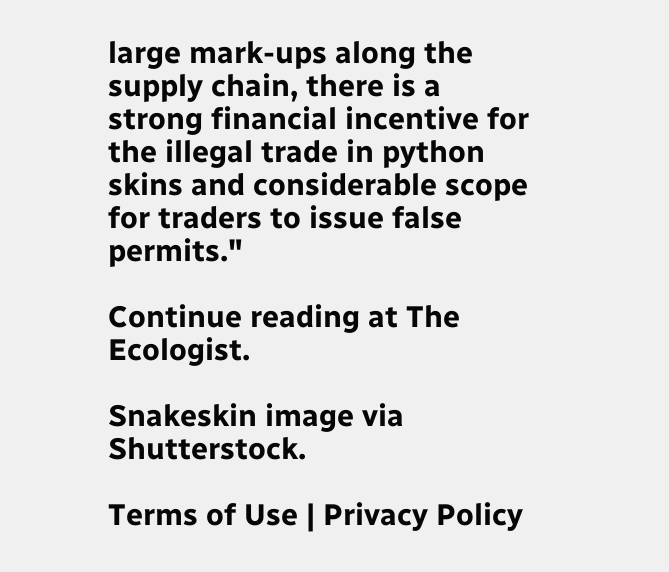large mark-ups along the supply chain, there is a strong financial incentive for the illegal trade in python skins and considerable scope for traders to issue false permits."

Continue reading at The Ecologist.

Snakeskin image via Shutterstock.

Terms of Use | Privacy Policy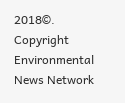2018©. Copyright Environmental News Network